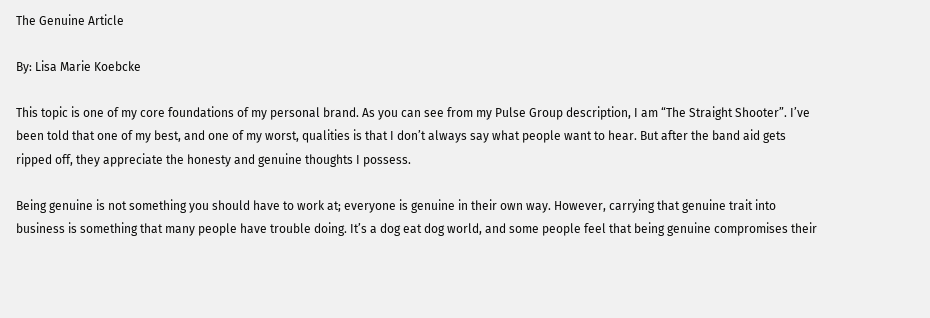The Genuine Article

By: Lisa Marie Koebcke

This topic is one of my core foundations of my personal brand. As you can see from my Pulse Group description, I am “The Straight Shooter”. I’ve been told that one of my best, and one of my worst, qualities is that I don’t always say what people want to hear. But after the band aid gets ripped off, they appreciate the honesty and genuine thoughts I possess.

Being genuine is not something you should have to work at; everyone is genuine in their own way. However, carrying that genuine trait into business is something that many people have trouble doing. It’s a dog eat dog world, and some people feel that being genuine compromises their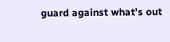guard against what’s out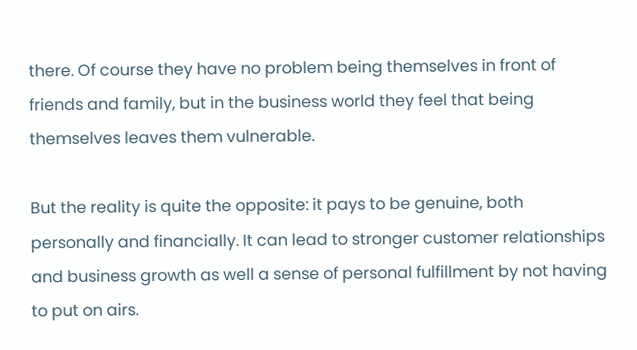there. Of course they have no problem being themselves in front of friends and family, but in the business world they feel that being themselves leaves them vulnerable.

But the reality is quite the opposite: it pays to be genuine, both personally and financially. It can lead to stronger customer relationships and business growth as well a sense of personal fulfillment by not having to put on airs.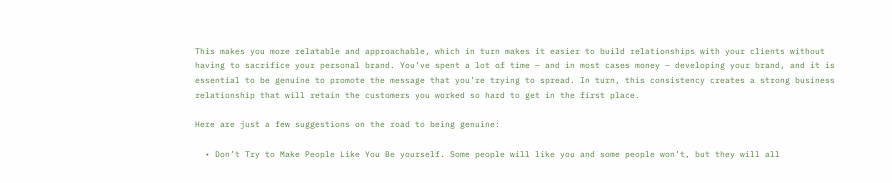This makes you more relatable and approachable, which in turn makes it easier to build relationships with your clients without having to sacrifice your personal brand. You’ve spent a lot of time – and in most cases money – developing your brand, and it is essential to be genuine to promote the message that you’re trying to spread. In turn, this consistency creates a strong business relationship that will retain the customers you worked so hard to get in the first place.

Here are just a few suggestions on the road to being genuine:

  • Don’t Try to Make People Like You Be yourself. Some people will like you and some people won’t, but they will all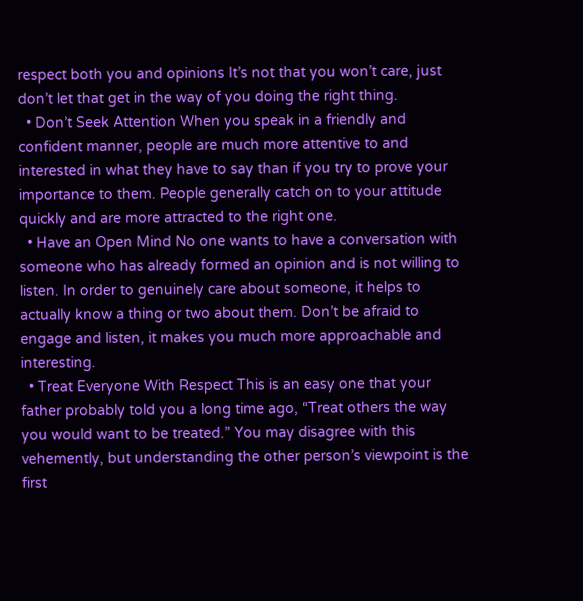respect both you and opinions It’s not that you won’t care, just don’t let that get in the way of you doing the right thing.
  • Don’t Seek Attention When you speak in a friendly and confident manner, people are much more attentive to and interested in what they have to say than if you try to prove your importance to them. People generally catch on to your attitude quickly and are more attracted to the right one.
  • Have an Open Mind No one wants to have a conversation with someone who has already formed an opinion and is not willing to listen. In order to genuinely care about someone, it helps to actually know a thing or two about them. Don’t be afraid to engage and listen, it makes you much more approachable and interesting.
  • Treat Everyone With Respect This is an easy one that your father probably told you a long time ago, “Treat others the way you would want to be treated.” You may disagree with this vehemently, but understanding the other person’s viewpoint is the first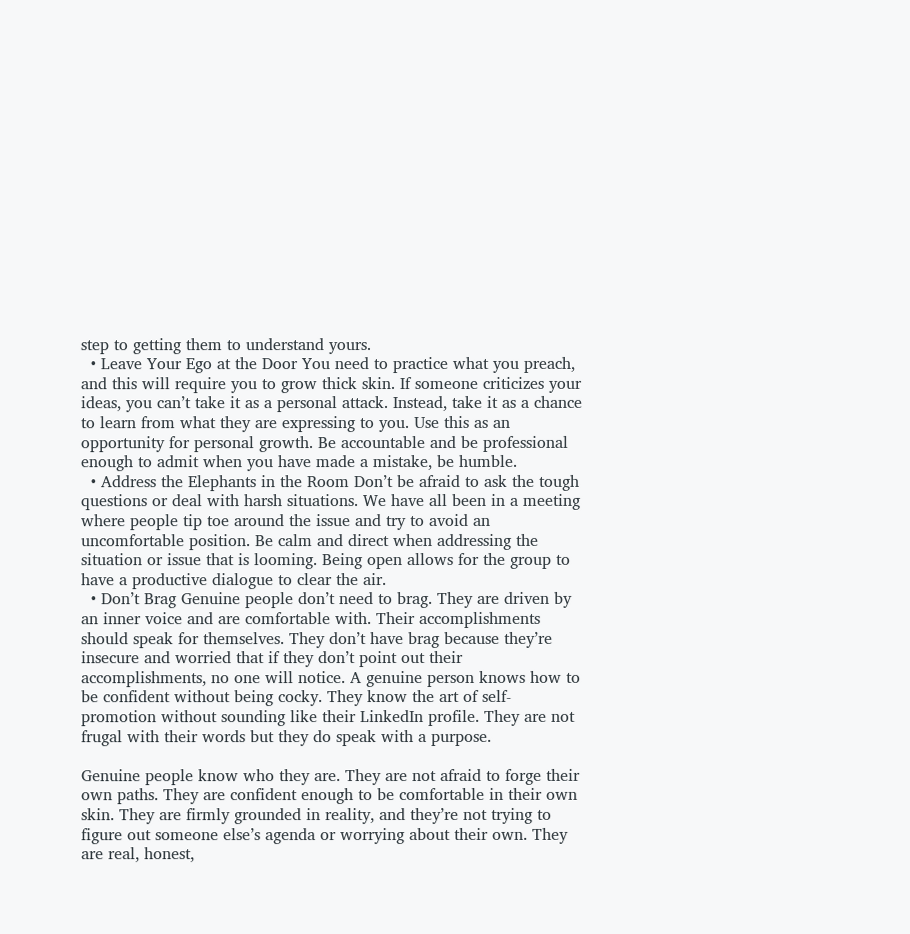step to getting them to understand yours.
  • Leave Your Ego at the Door You need to practice what you preach, and this will require you to grow thick skin. If someone criticizes your ideas, you can’t take it as a personal attack. Instead, take it as a chance to learn from what they are expressing to you. Use this as an opportunity for personal growth. Be accountable and be professional enough to admit when you have made a mistake, be humble.
  • Address the Elephants in the Room Don’t be afraid to ask the tough questions or deal with harsh situations. We have all been in a meeting where people tip toe around the issue and try to avoid an uncomfortable position. Be calm and direct when addressing the situation or issue that is looming. Being open allows for the group to have a productive dialogue to clear the air.
  • Don’t Brag Genuine people don’t need to brag. They are driven by an inner voice and are comfortable with. Their accomplishments should speak for themselves. They don’t have brag because they’re insecure and worried that if they don’t point out their accomplishments, no one will notice. A genuine person knows how to be confident without being cocky. They know the art of self-promotion without sounding like their LinkedIn profile. They are not frugal with their words but they do speak with a purpose.

Genuine people know who they are. They are not afraid to forge their own paths. They are confident enough to be comfortable in their own skin. They are firmly grounded in reality, and they’re not trying to figure out someone else’s agenda or worrying about their own. They are real, honest,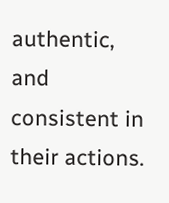authentic, and consistent in their actions.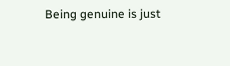Being genuine is just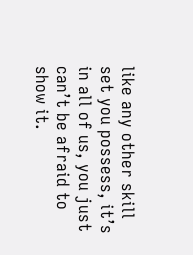like any other skill set you possess, it’s in all of us, you just can’t be afraid to show it.